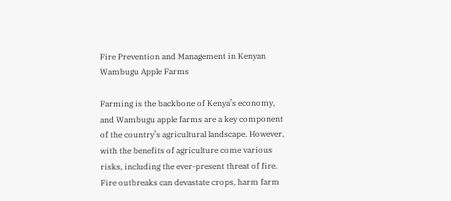Fire Prevention and Management in Kenyan Wambugu Apple Farms

Farming is the backbone of Kenya’s economy, and Wambugu apple farms are a key component of the country’s agricultural landscape. However, with the benefits of agriculture come various risks, including the ever-present threat of fire. Fire outbreaks can devastate crops, harm farm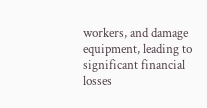workers, and damage equipment, leading to significant financial losses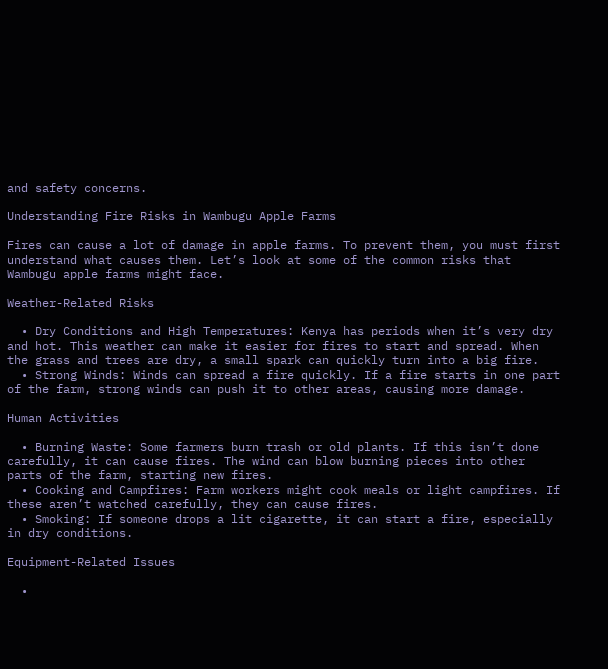and safety concerns.

Understanding Fire Risks in Wambugu Apple Farms

Fires can cause a lot of damage in apple farms. To prevent them, you must first understand what causes them. Let’s look at some of the common risks that Wambugu apple farms might face.

Weather-Related Risks

  • Dry Conditions and High Temperatures: Kenya has periods when it’s very dry and hot. This weather can make it easier for fires to start and spread. When the grass and trees are dry, a small spark can quickly turn into a big fire.
  • Strong Winds: Winds can spread a fire quickly. If a fire starts in one part of the farm, strong winds can push it to other areas, causing more damage.

Human Activities

  • Burning Waste: Some farmers burn trash or old plants. If this isn’t done carefully, it can cause fires. The wind can blow burning pieces into other parts of the farm, starting new fires.
  • Cooking and Campfires: Farm workers might cook meals or light campfires. If these aren’t watched carefully, they can cause fires.
  • Smoking: If someone drops a lit cigarette, it can start a fire, especially in dry conditions.

Equipment-Related Issues

  •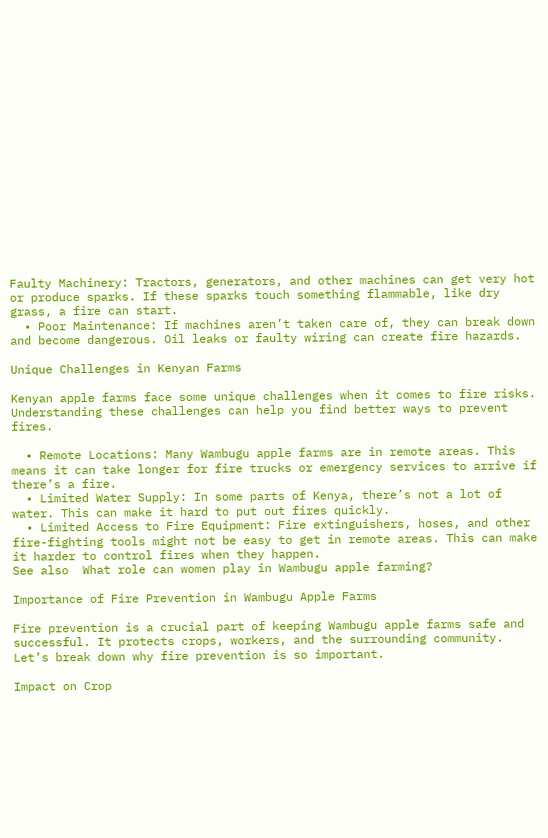Faulty Machinery: Tractors, generators, and other machines can get very hot or produce sparks. If these sparks touch something flammable, like dry grass, a fire can start.
  • Poor Maintenance: If machines aren’t taken care of, they can break down and become dangerous. Oil leaks or faulty wiring can create fire hazards.

Unique Challenges in Kenyan Farms

Kenyan apple farms face some unique challenges when it comes to fire risks. Understanding these challenges can help you find better ways to prevent fires.

  • Remote Locations: Many Wambugu apple farms are in remote areas. This means it can take longer for fire trucks or emergency services to arrive if there’s a fire.
  • Limited Water Supply: In some parts of Kenya, there’s not a lot of water. This can make it hard to put out fires quickly.
  • Limited Access to Fire Equipment: Fire extinguishers, hoses, and other fire-fighting tools might not be easy to get in remote areas. This can make it harder to control fires when they happen.
See also  What role can women play in Wambugu apple farming?

Importance of Fire Prevention in Wambugu Apple Farms

Fire prevention is a crucial part of keeping Wambugu apple farms safe and successful. It protects crops, workers, and the surrounding community. Let’s break down why fire prevention is so important.

Impact on Crop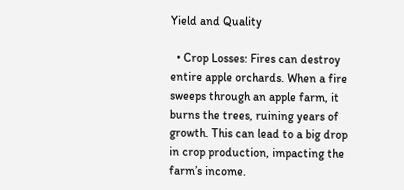Yield and Quality

  • Crop Losses: Fires can destroy entire apple orchards. When a fire sweeps through an apple farm, it burns the trees, ruining years of growth. This can lead to a big drop in crop production, impacting the farm’s income.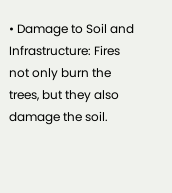• Damage to Soil and Infrastructure: Fires not only burn the trees, but they also damage the soil.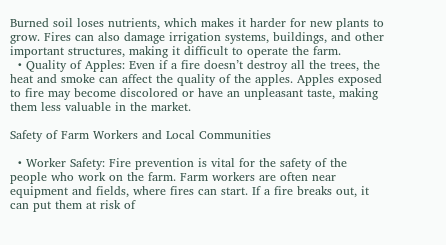Burned soil loses nutrients, which makes it harder for new plants to grow. Fires can also damage irrigation systems, buildings, and other important structures, making it difficult to operate the farm.
  • Quality of Apples: Even if a fire doesn’t destroy all the trees, the heat and smoke can affect the quality of the apples. Apples exposed to fire may become discolored or have an unpleasant taste, making them less valuable in the market.

Safety of Farm Workers and Local Communities

  • Worker Safety: Fire prevention is vital for the safety of the people who work on the farm. Farm workers are often near equipment and fields, where fires can start. If a fire breaks out, it can put them at risk of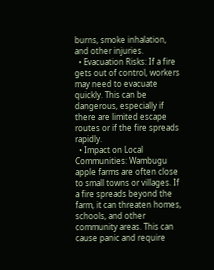burns, smoke inhalation, and other injuries.
  • Evacuation Risks: If a fire gets out of control, workers may need to evacuate quickly. This can be dangerous, especially if there are limited escape routes or if the fire spreads rapidly.
  • Impact on Local Communities: Wambugu apple farms are often close to small towns or villages. If a fire spreads beyond the farm, it can threaten homes, schools, and other community areas. This can cause panic and require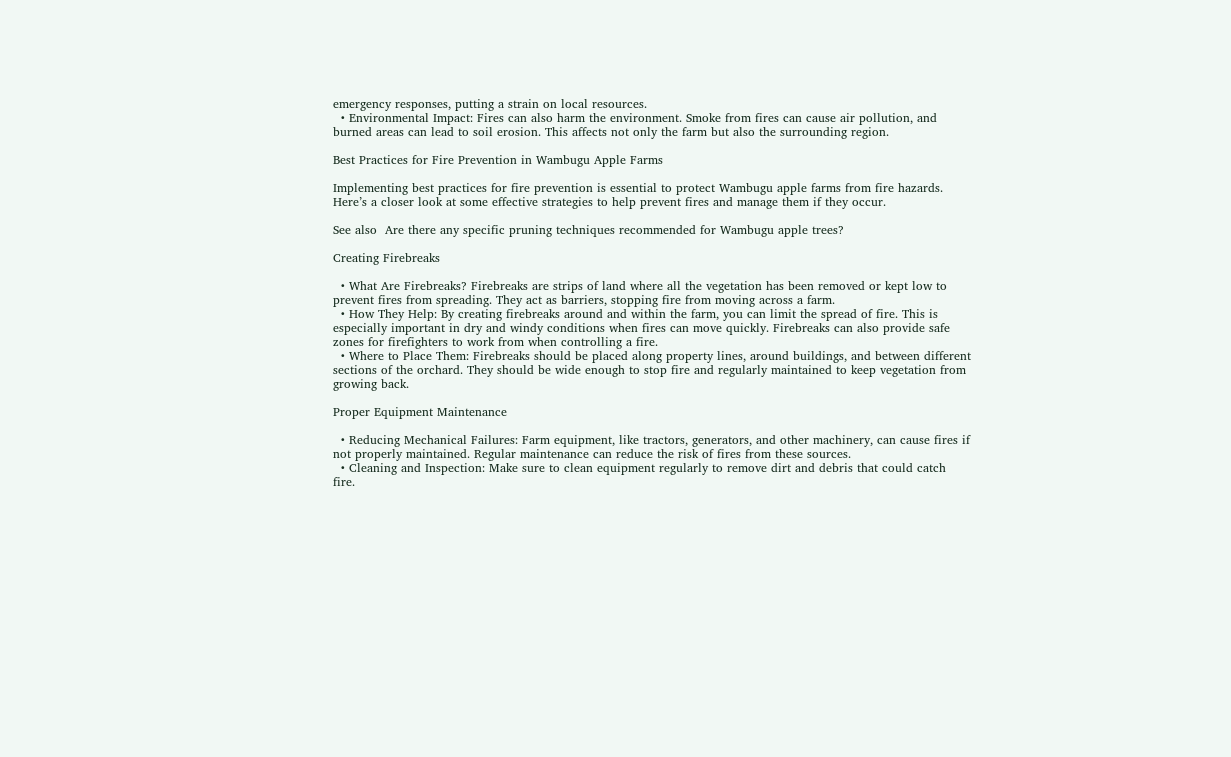emergency responses, putting a strain on local resources.
  • Environmental Impact: Fires can also harm the environment. Smoke from fires can cause air pollution, and burned areas can lead to soil erosion. This affects not only the farm but also the surrounding region.

Best Practices for Fire Prevention in Wambugu Apple Farms

Implementing best practices for fire prevention is essential to protect Wambugu apple farms from fire hazards. Here’s a closer look at some effective strategies to help prevent fires and manage them if they occur.

See also  Are there any specific pruning techniques recommended for Wambugu apple trees?

Creating Firebreaks

  • What Are Firebreaks? Firebreaks are strips of land where all the vegetation has been removed or kept low to prevent fires from spreading. They act as barriers, stopping fire from moving across a farm.
  • How They Help: By creating firebreaks around and within the farm, you can limit the spread of fire. This is especially important in dry and windy conditions when fires can move quickly. Firebreaks can also provide safe zones for firefighters to work from when controlling a fire.
  • Where to Place Them: Firebreaks should be placed along property lines, around buildings, and between different sections of the orchard. They should be wide enough to stop fire and regularly maintained to keep vegetation from growing back.

Proper Equipment Maintenance

  • Reducing Mechanical Failures: Farm equipment, like tractors, generators, and other machinery, can cause fires if not properly maintained. Regular maintenance can reduce the risk of fires from these sources.
  • Cleaning and Inspection: Make sure to clean equipment regularly to remove dirt and debris that could catch fire.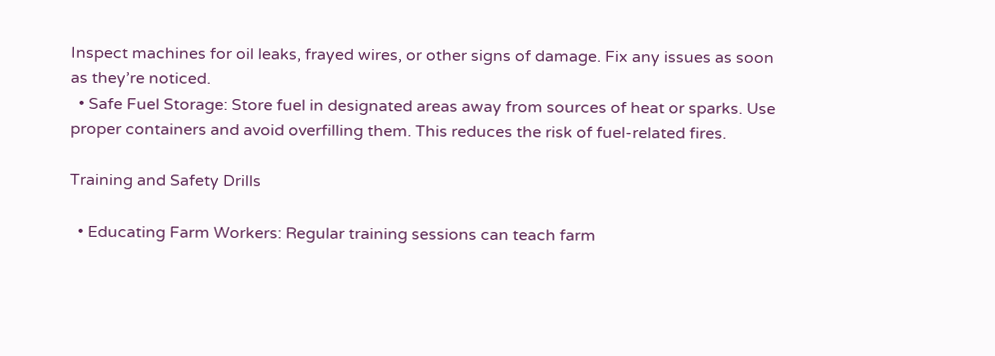Inspect machines for oil leaks, frayed wires, or other signs of damage. Fix any issues as soon as they’re noticed.
  • Safe Fuel Storage: Store fuel in designated areas away from sources of heat or sparks. Use proper containers and avoid overfilling them. This reduces the risk of fuel-related fires.

Training and Safety Drills

  • Educating Farm Workers: Regular training sessions can teach farm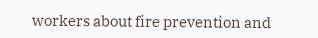workers about fire prevention and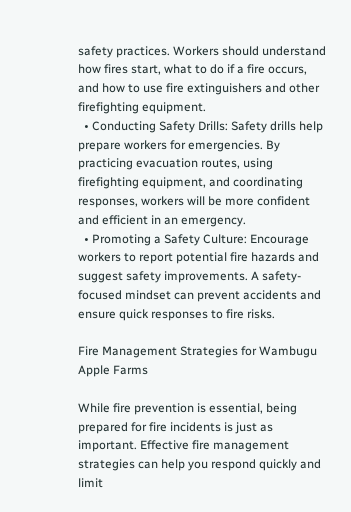safety practices. Workers should understand how fires start, what to do if a fire occurs, and how to use fire extinguishers and other firefighting equipment.
  • Conducting Safety Drills: Safety drills help prepare workers for emergencies. By practicing evacuation routes, using firefighting equipment, and coordinating responses, workers will be more confident and efficient in an emergency.
  • Promoting a Safety Culture: Encourage workers to report potential fire hazards and suggest safety improvements. A safety-focused mindset can prevent accidents and ensure quick responses to fire risks.

Fire Management Strategies for Wambugu Apple Farms

While fire prevention is essential, being prepared for fire incidents is just as important. Effective fire management strategies can help you respond quickly and limit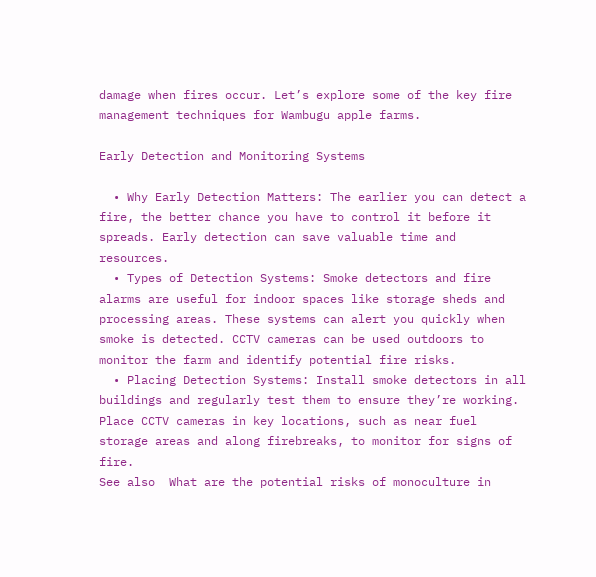damage when fires occur. Let’s explore some of the key fire management techniques for Wambugu apple farms.

Early Detection and Monitoring Systems

  • Why Early Detection Matters: The earlier you can detect a fire, the better chance you have to control it before it spreads. Early detection can save valuable time and resources.
  • Types of Detection Systems: Smoke detectors and fire alarms are useful for indoor spaces like storage sheds and processing areas. These systems can alert you quickly when smoke is detected. CCTV cameras can be used outdoors to monitor the farm and identify potential fire risks.
  • Placing Detection Systems: Install smoke detectors in all buildings and regularly test them to ensure they’re working. Place CCTV cameras in key locations, such as near fuel storage areas and along firebreaks, to monitor for signs of fire.
See also  What are the potential risks of monoculture in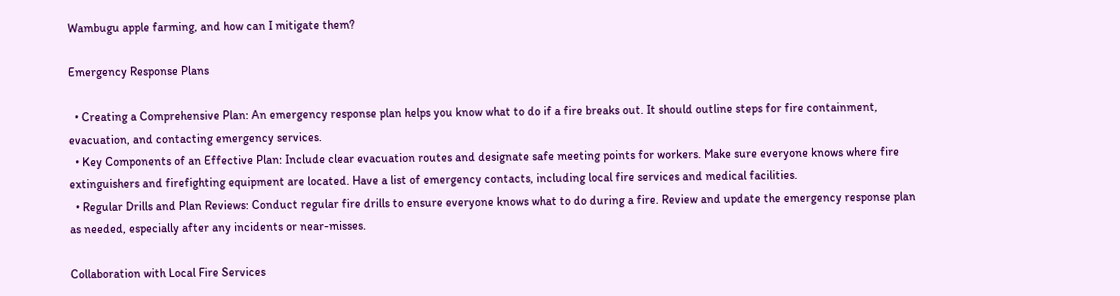Wambugu apple farming, and how can I mitigate them?

Emergency Response Plans

  • Creating a Comprehensive Plan: An emergency response plan helps you know what to do if a fire breaks out. It should outline steps for fire containment, evacuation, and contacting emergency services.
  • Key Components of an Effective Plan: Include clear evacuation routes and designate safe meeting points for workers. Make sure everyone knows where fire extinguishers and firefighting equipment are located. Have a list of emergency contacts, including local fire services and medical facilities.
  • Regular Drills and Plan Reviews: Conduct regular fire drills to ensure everyone knows what to do during a fire. Review and update the emergency response plan as needed, especially after any incidents or near-misses.

Collaboration with Local Fire Services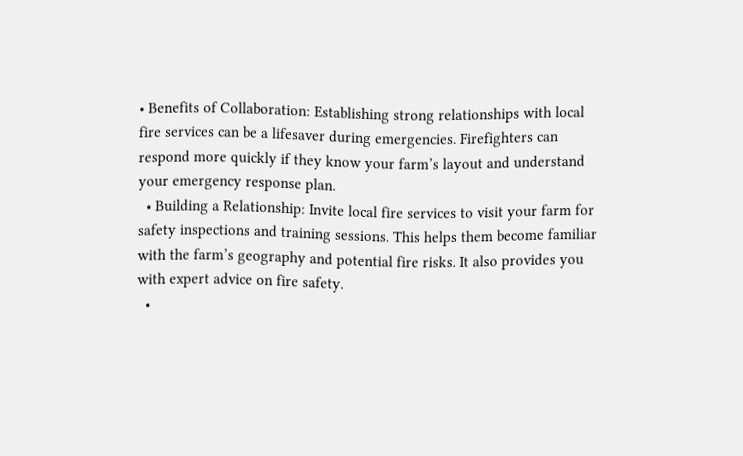• Benefits of Collaboration: Establishing strong relationships with local fire services can be a lifesaver during emergencies. Firefighters can respond more quickly if they know your farm’s layout and understand your emergency response plan.
  • Building a Relationship: Invite local fire services to visit your farm for safety inspections and training sessions. This helps them become familiar with the farm’s geography and potential fire risks. It also provides you with expert advice on fire safety.
  •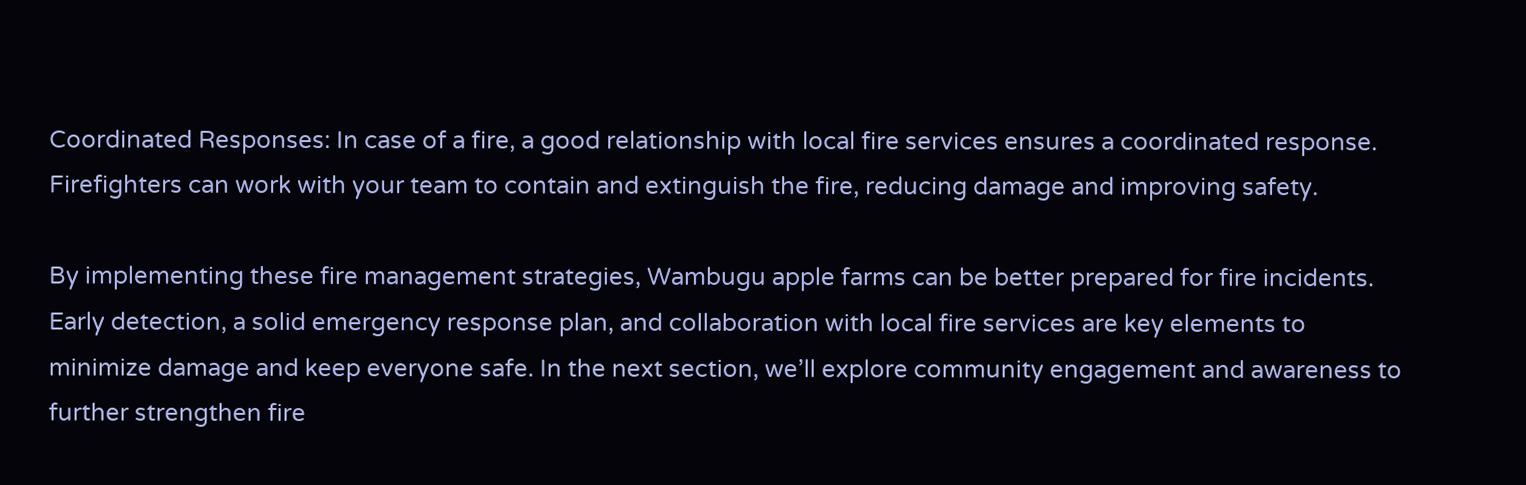Coordinated Responses: In case of a fire, a good relationship with local fire services ensures a coordinated response. Firefighters can work with your team to contain and extinguish the fire, reducing damage and improving safety.

By implementing these fire management strategies, Wambugu apple farms can be better prepared for fire incidents. Early detection, a solid emergency response plan, and collaboration with local fire services are key elements to minimize damage and keep everyone safe. In the next section, we’ll explore community engagement and awareness to further strengthen fire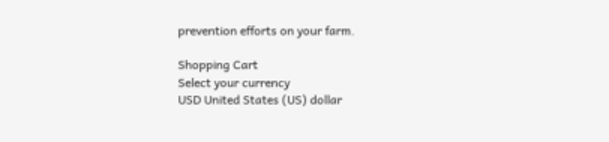prevention efforts on your farm.

Shopping Cart
Select your currency
USD United States (US) dollar